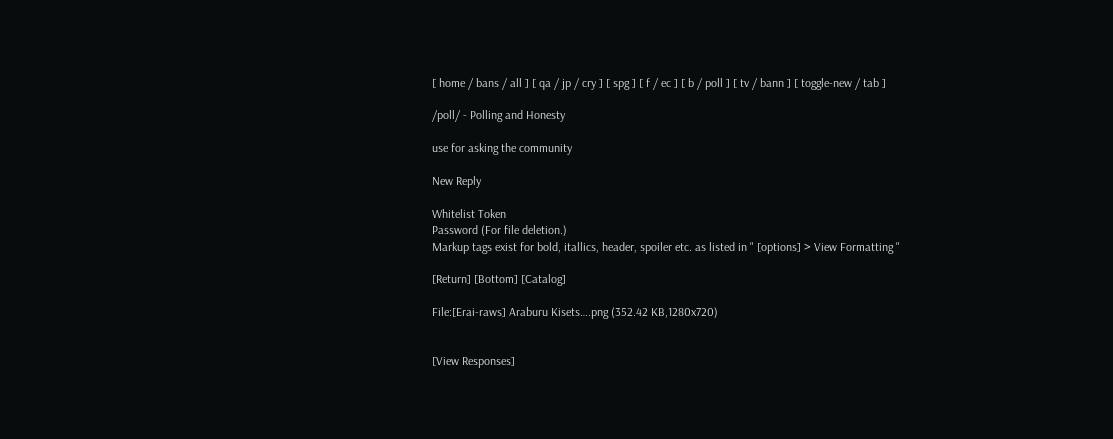[ home / bans / all ] [ qa / jp / cry ] [ spg ] [ f / ec ] [ b / poll ] [ tv / bann ] [ toggle-new / tab ]

/poll/ - Polling and Honesty

use for asking the community

New Reply

Whitelist Token
Password (For file deletion.)
Markup tags exist for bold, itallics, header, spoiler etc. as listed in " [options] > View Formatting "

[Return] [Bottom] [Catalog]

File:[Erai-raws] Araburu Kisets….png (352.42 KB,1280x720)


[View Responses]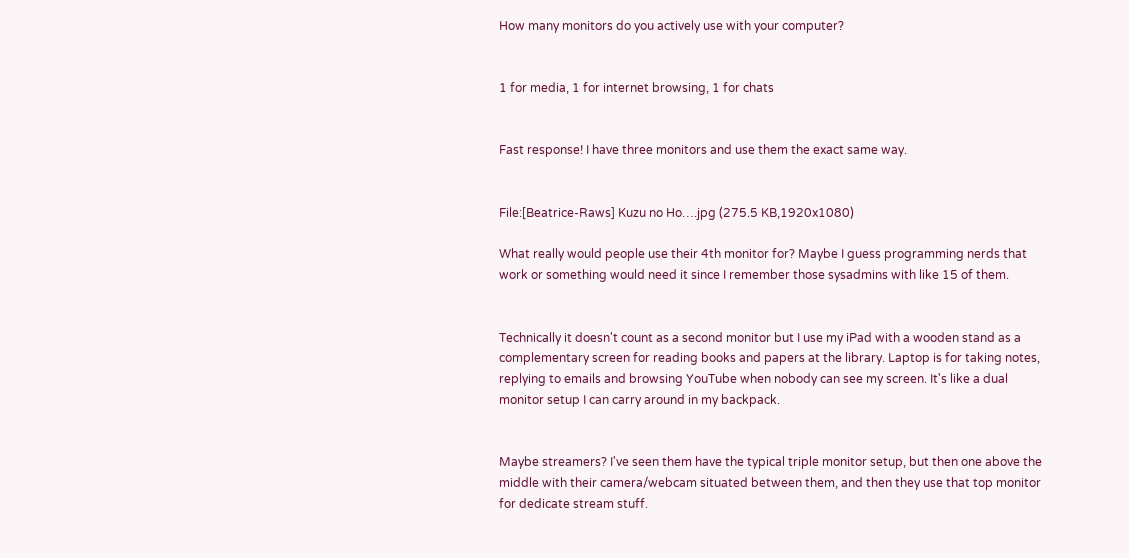How many monitors do you actively use with your computer?


1 for media, 1 for internet browsing, 1 for chats


Fast response! I have three monitors and use them the exact same way.


File:[Beatrice-Raws] Kuzu no Ho….jpg (275.5 KB,1920x1080)

What really would people use their 4th monitor for? Maybe I guess programming nerds that work or something would need it since I remember those sysadmins with like 15 of them.


Technically it doesn't count as a second monitor but I use my iPad with a wooden stand as a complementary screen for reading books and papers at the library. Laptop is for taking notes, replying to emails and browsing YouTube when nobody can see my screen. It's like a dual monitor setup I can carry around in my backpack.


Maybe streamers? I've seen them have the typical triple monitor setup, but then one above the middle with their camera/webcam situated between them, and then they use that top monitor for dedicate stream stuff.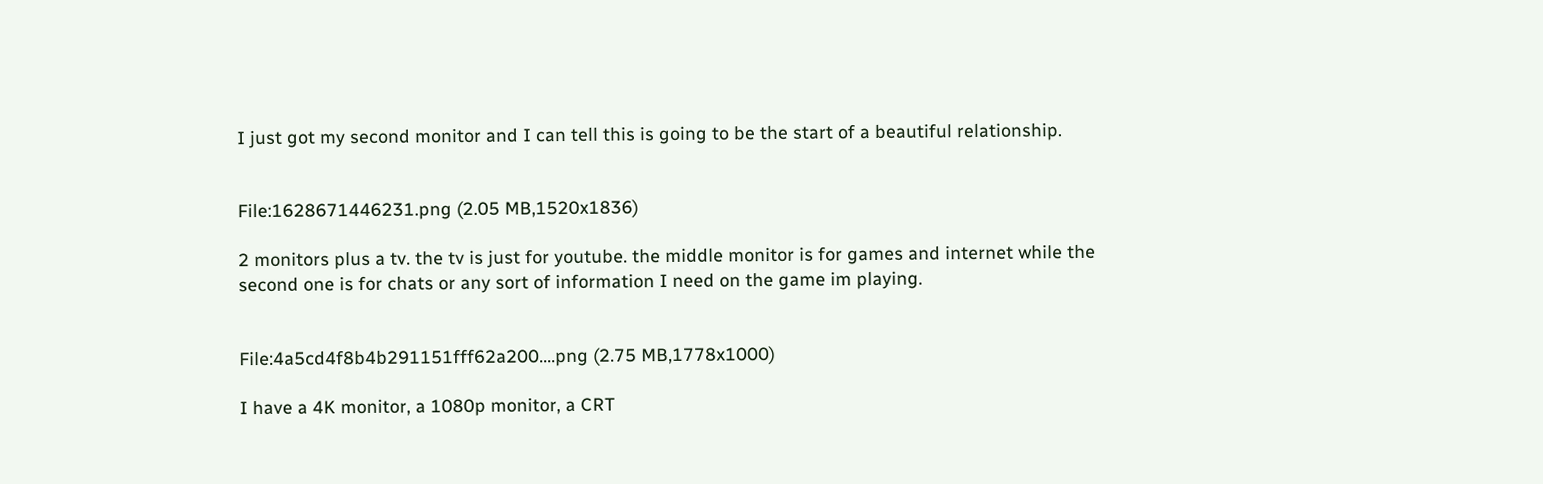I just got my second monitor and I can tell this is going to be the start of a beautiful relationship.


File:1628671446231.png (2.05 MB,1520x1836)

2 monitors plus a tv. the tv is just for youtube. the middle monitor is for games and internet while the second one is for chats or any sort of information I need on the game im playing.


File:4a5cd4f8b4b291151fff62a200….png (2.75 MB,1778x1000)

I have a 4K monitor, a 1080p monitor, a CRT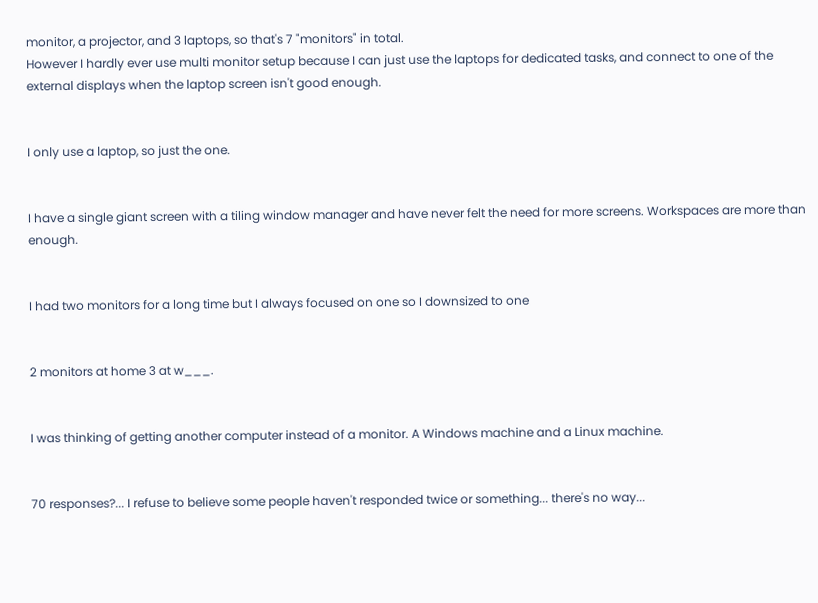monitor, a projector, and 3 laptops, so that's 7 "monitors" in total.
However I hardly ever use multi monitor setup because I can just use the laptops for dedicated tasks, and connect to one of the external displays when the laptop screen isn't good enough.


I only use a laptop, so just the one.


I have a single giant screen with a tiling window manager and have never felt the need for more screens. Workspaces are more than enough.


I had two monitors for a long time but I always focused on one so I downsized to one


2 monitors at home 3 at w___.


I was thinking of getting another computer instead of a monitor. A Windows machine and a Linux machine.


70 responses?... I refuse to believe some people haven't responded twice or something... there's no way...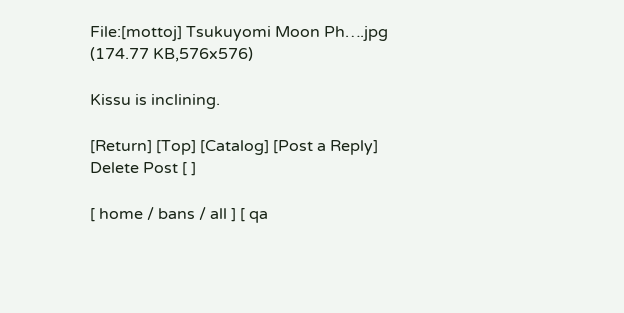File:[mottoj] Tsukuyomi Moon Ph….jpg (174.77 KB,576x576)

Kissu is inclining.

[Return] [Top] [Catalog] [Post a Reply]
Delete Post [ ]

[ home / bans / all ] [ qa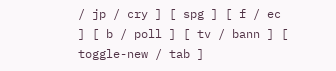/ jp / cry ] [ spg ] [ f / ec ] [ b / poll ] [ tv / bann ] [ toggle-new / tab ]